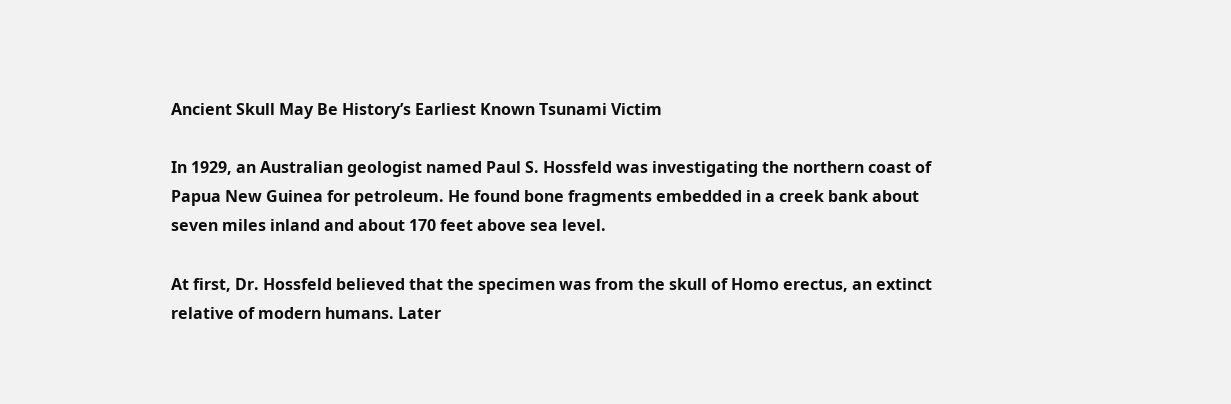Ancient Skull May Be History’s Earliest Known Tsunami Victim

In 1929, an Australian geologist named Paul S. Hossfeld was investigating the northern coast of Papua New Guinea for petroleum. He found bone fragments embedded in a creek bank about seven miles inland and about 170 feet above sea level.

At first, Dr. Hossfeld believed that the specimen was from the skull of Homo erectus, an extinct relative of modern humans. Later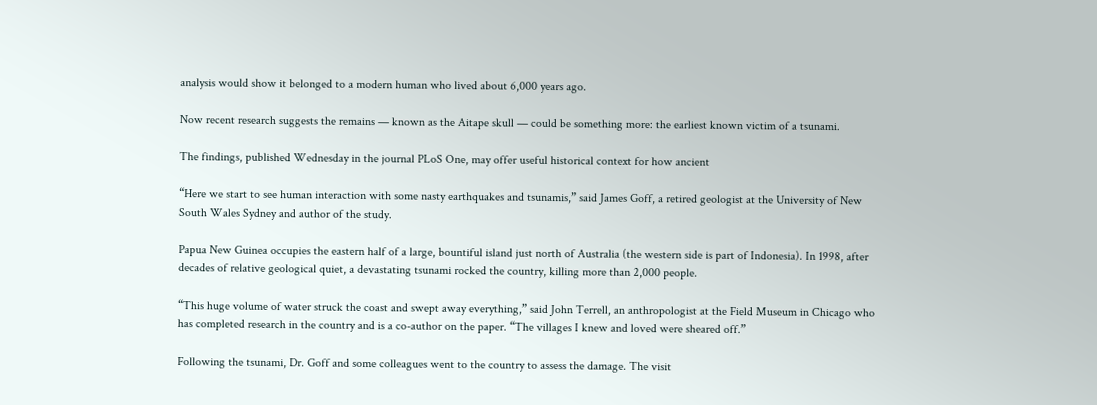analysis would show it belonged to a modern human who lived about 6,000 years ago.

Now recent research suggests the remains — known as the Aitape skull — could be something more: the earliest known victim of a tsunami.

The findings, published Wednesday in the journal PLoS One, may offer useful historical context for how ancient

“Here we start to see human interaction with some nasty earthquakes and tsunamis,” said James Goff, a retired geologist at the University of New South Wales Sydney and author of the study.

Papua New Guinea occupies the eastern half of a large, bountiful island just north of Australia (the western side is part of Indonesia). In 1998, after decades of relative geological quiet, a devastating tsunami rocked the country, killing more than 2,000 people.

“This huge volume of water struck the coast and swept away everything,” said John Terrell, an anthropologist at the Field Museum in Chicago who has completed research in the country and is a co-author on the paper. “The villages I knew and loved were sheared off.”

Following the tsunami, Dr. Goff and some colleagues went to the country to assess the damage. The visit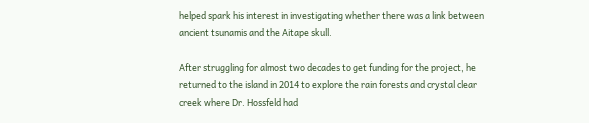helped spark his interest in investigating whether there was a link between ancient tsunamis and the Aitape skull.

After struggling for almost two decades to get funding for the project, he returned to the island in 2014 to explore the rain forests and crystal clear creek where Dr. Hossfeld had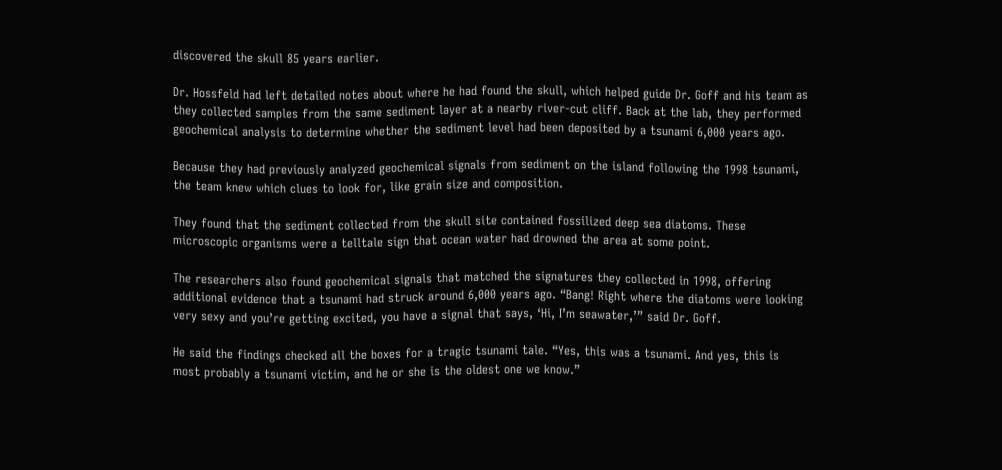discovered the skull 85 years earlier.

Dr. Hossfeld had left detailed notes about where he had found the skull, which helped guide Dr. Goff and his team as they collected samples from the same sediment layer at a nearby river-cut cliff. Back at the lab, they performed geochemical analysis to determine whether the sediment level had been deposited by a tsunami 6,000 years ago.

Because they had previously analyzed geochemical signals from sediment on the island following the 1998 tsunami, the team knew which clues to look for, like grain size and composition.

They found that the sediment collected from the skull site contained fossilized deep sea diatoms. These microscopic organisms were a telltale sign that ocean water had drowned the area at some point.

The researchers also found geochemical signals that matched the signatures they collected in 1998, offering additional evidence that a tsunami had struck around 6,000 years ago. “Bang! Right where the diatoms were looking very sexy and you’re getting excited, you have a signal that says, ‘Hi, I’m seawater,’” said Dr. Goff.

He said the findings checked all the boxes for a tragic tsunami tale. “Yes, this was a tsunami. And yes, this is most probably a tsunami victim, and he or she is the oldest one we know.”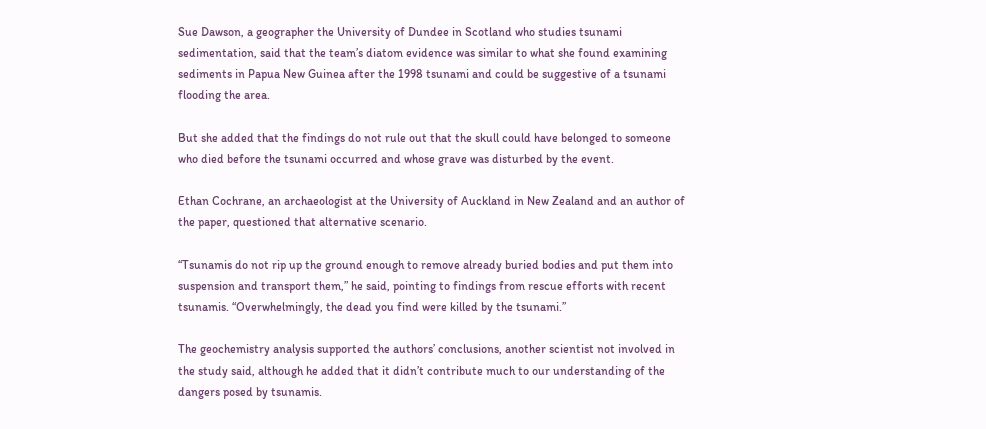Sue Dawson, a geographer the University of Dundee in Scotland who studies tsunami sedimentation, said that the team’s diatom evidence was similar to what she found examining sediments in Papua New Guinea after the 1998 tsunami and could be suggestive of a tsunami flooding the area.

But she added that the findings do not rule out that the skull could have belonged to someone who died before the tsunami occurred and whose grave was disturbed by the event.

Ethan Cochrane, an archaeologist at the University of Auckland in New Zealand and an author of the paper, questioned that alternative scenario.

“Tsunamis do not rip up the ground enough to remove already buried bodies and put them into suspension and transport them,” he said, pointing to findings from rescue efforts with recent tsunamis. “Overwhelmingly, the dead you find were killed by the tsunami.”

The geochemistry analysis supported the authors’ conclusions, another scientist not involved in the study said, although he added that it didn’t contribute much to our understanding of the dangers posed by tsunamis.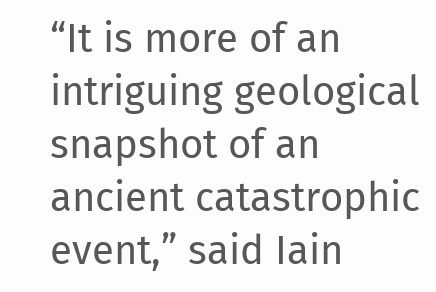“It is more of an intriguing geological snapshot of an ancient catastrophic event,” said Iain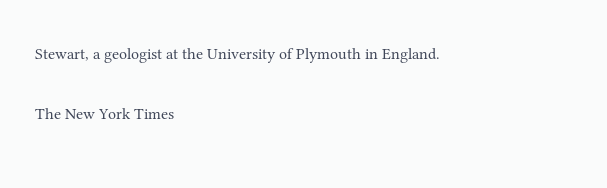Stewart, a geologist at the University of Plymouth in England.

The New York Times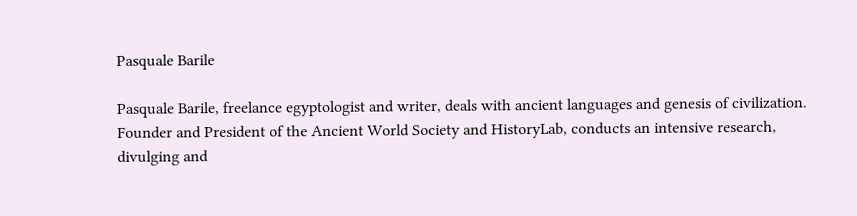Pasquale Barile

Pasquale Barile, freelance egyptologist and writer, deals with ancient languages and genesis of civilization. Founder and President of the Ancient World Society and HistoryLab, conducts an intensive research, divulging and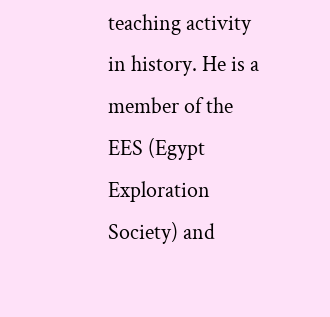teaching activity in history. He is a member of the EES (Egypt Exploration Society) and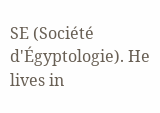SE (Société d'Égyptologie). He lives in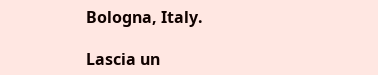Bologna, Italy.

Lascia un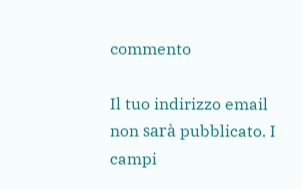commento

Il tuo indirizzo email non sarà pubblicato. I campi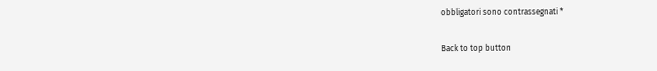obbligatori sono contrassegnati *

Back to top button